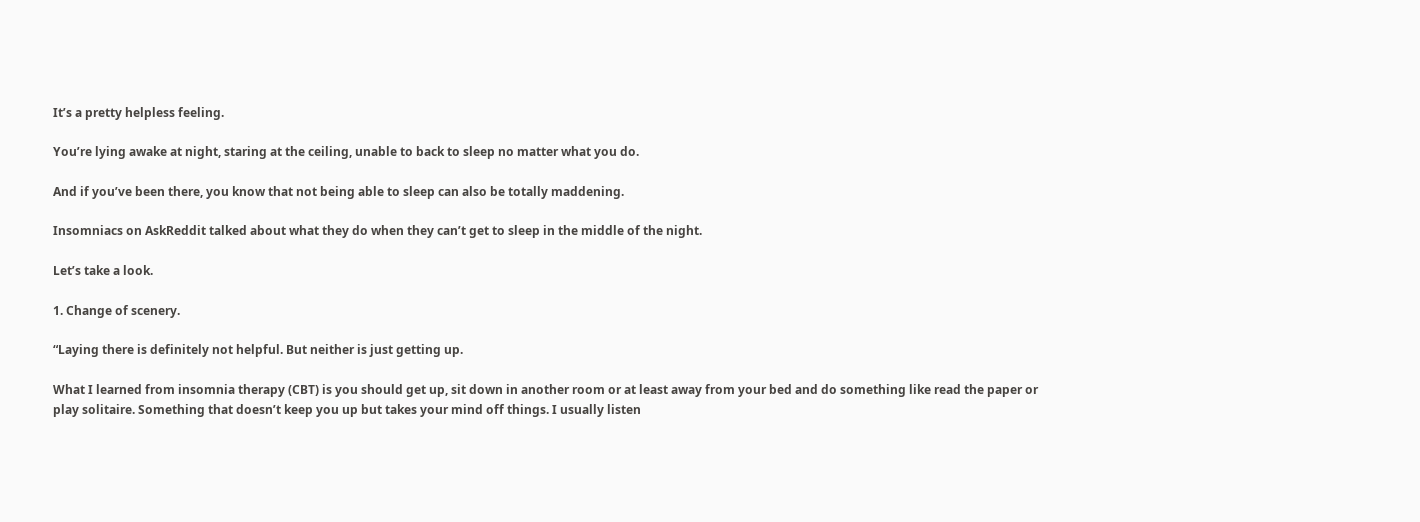It’s a pretty helpless feeling.

You’re lying awake at night, staring at the ceiling, unable to back to sleep no matter what you do.

And if you’ve been there, you know that not being able to sleep can also be totally maddening.

Insomniacs on AskReddit talked about what they do when they can’t get to sleep in the middle of the night.

Let’s take a look.

1. Change of scenery.

“Laying there is definitely not helpful. But neither is just getting up.

What I learned from insomnia therapy (CBT) is you should get up, sit down in another room or at least away from your bed and do something like read the paper or play solitaire. Something that doesn’t keep you up but takes your mind off things. I usually listen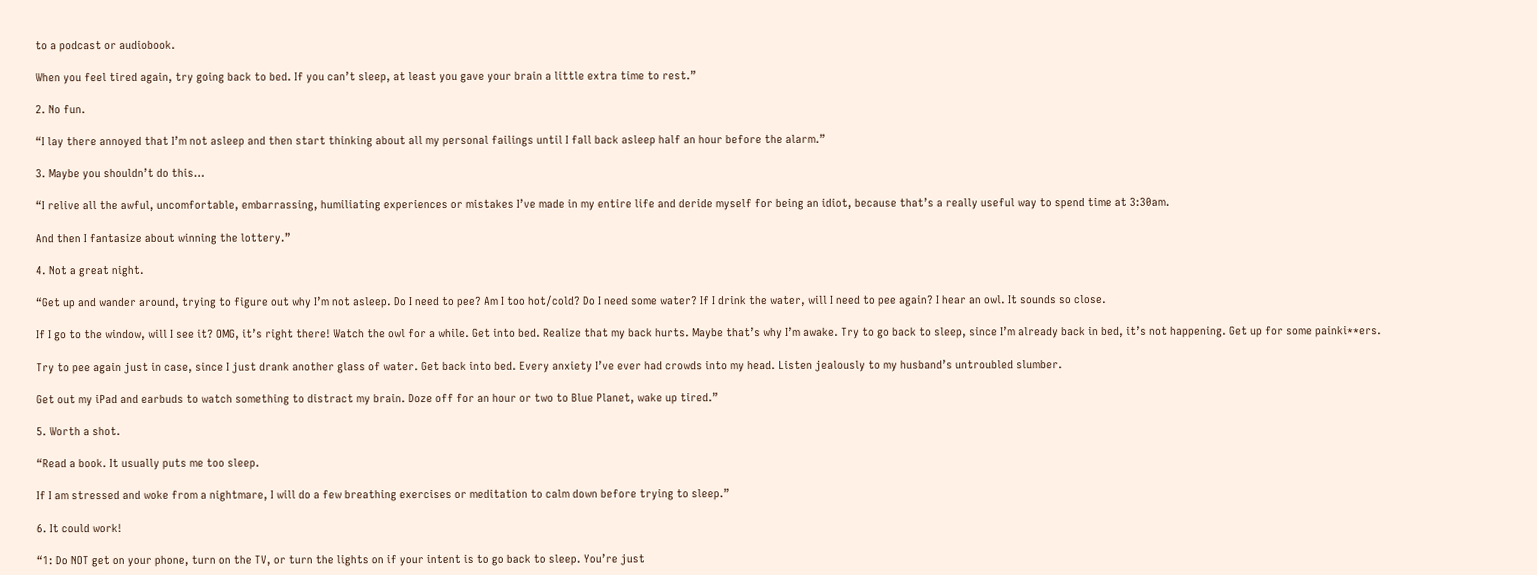to a podcast or audiobook.

When you feel tired again, try going back to bed. If you can’t sleep, at least you gave your brain a little extra time to rest.”

2. No fun.

“I lay there annoyed that I’m not asleep and then start thinking about all my personal failings until I fall back asleep half an hour before the alarm.”

3. Maybe you shouldn’t do this…

“I relive all the awful, uncomfortable, embarrassing, humiliating experiences or mistakes I’ve made in my entire life and deride myself for being an idiot, because that’s a really useful way to spend time at 3:30am.

And then I fantasize about winning the lottery.”

4. Not a great night.

“Get up and wander around, trying to figure out why I’m not asleep. Do I need to pee? Am I too hot/cold? Do I need some water? If I drink the water, will I need to pee again? I hear an owl. It sounds so close.

If I go to the window, will I see it? OMG, it’s right there! Watch the owl for a while. Get into bed. Realize that my back hurts. Maybe that’s why I’m awake. Try to go back to sleep, since I’m already back in bed, it’s not happening. Get up for some painki**ers.

Try to pee again just in case, since I just drank another glass of water. Get back into bed. Every anxiety I’ve ever had crowds into my head. Listen jealously to my husband’s untroubled slumber.

Get out my iPad and earbuds to watch something to distract my brain. Doze off for an hour or two to Blue Planet, wake up tired.”

5. Worth a shot.

“Read a book. It usually puts me too sleep.

If I am stressed and woke from a nightmare, I will do a few breathing exercises or meditation to calm down before trying to sleep.”

6. It could work!

“1: Do NOT get on your phone, turn on the TV, or turn the lights on if your intent is to go back to sleep. You’re just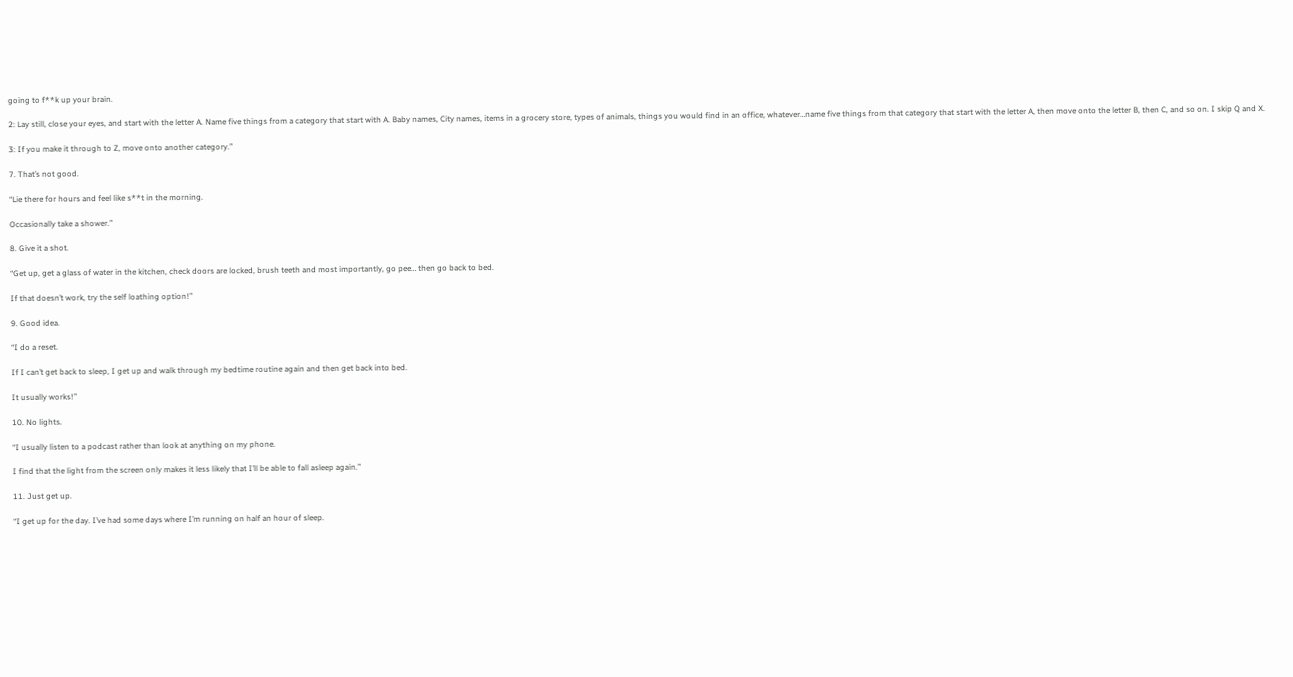going to f**k up your brain.

2: Lay still, close your eyes, and start with the letter A. Name five things from a category that start with A. Baby names, City names, items in a grocery store, types of animals, things you would find in an office, whatever…name five things from that category that start with the letter A, then move onto the letter B, then C, and so on. I skip Q and X.

3: If you make it through to Z, move onto another category.”

7. That’s not good.

“Lie there for hours and feel like s**t in the morning.

Occasionally take a shower.”

8. Give it a shot.

“Get up, get a glass of water in the kitchen, check doors are locked, brush teeth and most importantly, go pee… then go back to bed.

If that doesn’t work, try the self loathing option!”

9. Good idea.

“I do a reset.

If I can’t get back to sleep, I get up and walk through my bedtime routine again and then get back into bed.

It usually works!”

10. No lights.

“I usually listen to a podcast rather than look at anything on my phone.

I find that the light from the screen only makes it less likely that I’ll be able to fall asleep again.”

11. Just get up.

“I get up for the day. I’ve had some days where I’m running on half an hour of sleep.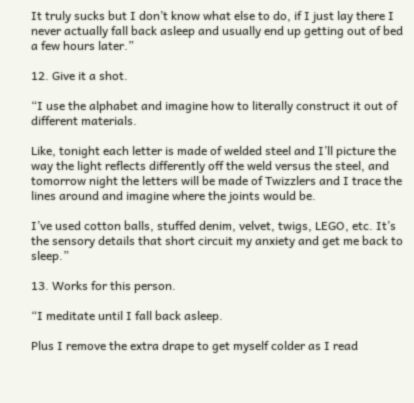It truly sucks but I don’t know what else to do, if I just lay there I never actually fall back asleep and usually end up getting out of bed a few hours later.”

12. Give it a shot.

“I use the alphabet and imagine how to literally construct it out of different materials.

Like, tonight each letter is made of welded steel and I’ll picture the way the light reflects differently off the weld versus the steel, and tomorrow night the letters will be made of Twizzlers and I trace the lines around and imagine where the joints would be.

I’ve used cotton balls, stuffed denim, velvet, twigs, LEGO, etc. It’s the sensory details that short circuit my anxiety and get me back to sleep.”

13. Works for this person.

“I meditate until I fall back asleep.

Plus I remove the extra drape to get myself colder as I read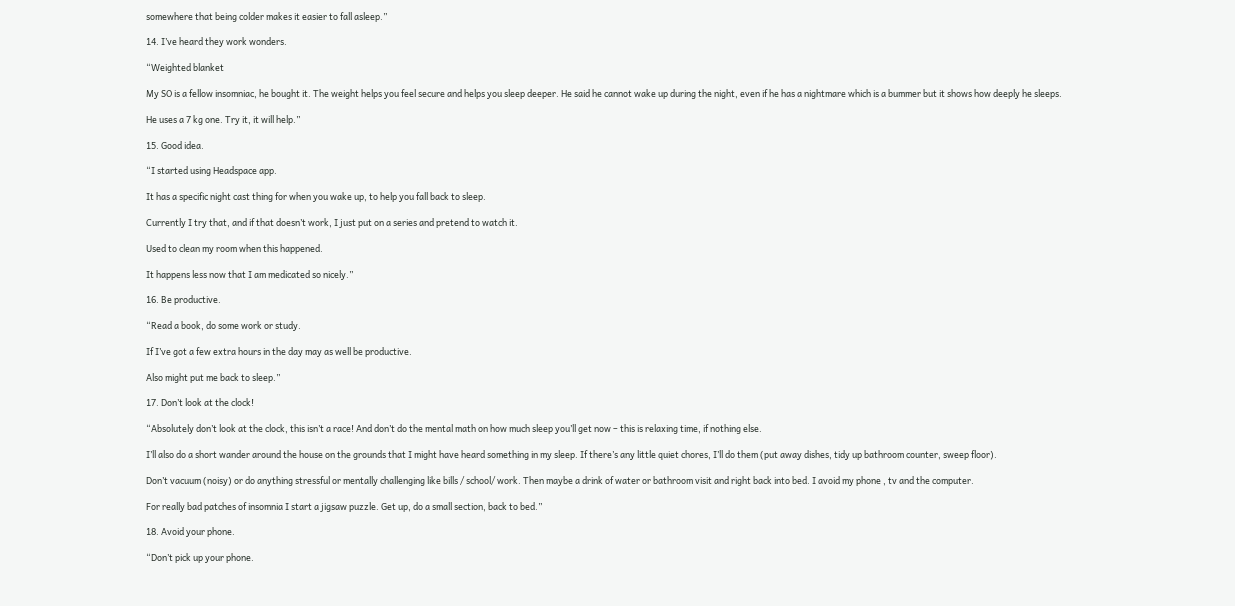somewhere that being colder makes it easier to fall asleep.”

14. I’ve heard they work wonders.

“Weighted blanket

My SO is a fellow insomniac, he bought it. The weight helps you feel secure and helps you sleep deeper. He said he cannot wake up during the night, even if he has a nightmare which is a bummer but it shows how deeply he sleeps.

He uses a 7 kg one. Try it, it will help.”

15. Good idea.

“I started using Headspace app.

It has a specific night cast thing for when you wake up, to help you fall back to sleep.

Currently I try that, and if that doesn’t work, I just put on a series and pretend to watch it.

Used to clean my room when this happened.

It happens less now that I am medicated so nicely.”

16. Be productive.

“Read a book, do some work or study.

If I’ve got a few extra hours in the day may as well be productive.

Also might put me back to sleep.”

17. Don’t look at the clock!

“Absolutely don’t look at the clock, this isn’t a race! And don’t do the mental math on how much sleep you’ll get now – this is relaxing time, if nothing else.

I’ll also do a short wander around the house on the grounds that I might have heard something in my sleep. If there’s any little quiet chores, I’ll do them (put away dishes, tidy up bathroom counter, sweep floor).

Don’t vacuum (noisy) or do anything stressful or mentally challenging like bills / school/ work. Then maybe a drink of water or bathroom visit and right back into bed. I avoid my phone , tv and the computer.

For really bad patches of insomnia I start a jigsaw puzzle. Get up, do a small section, back to bed.”

18. Avoid your phone.

“Don’t pick up your phone.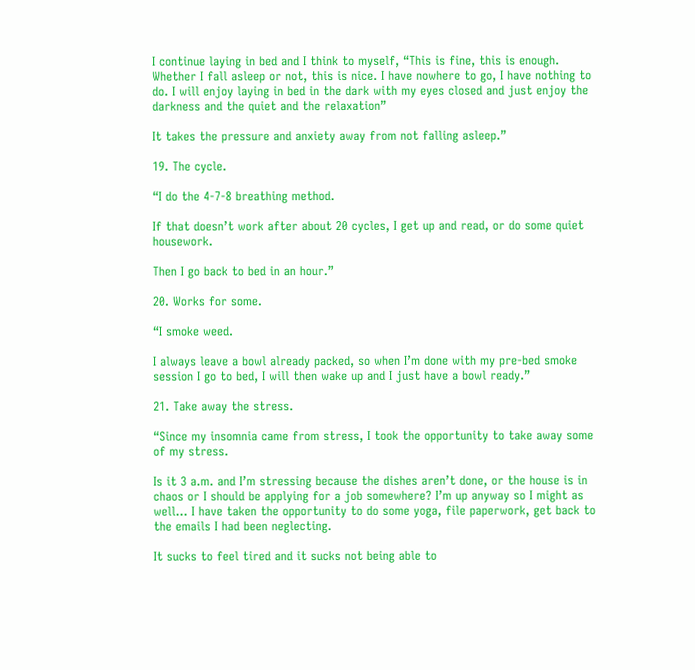I continue laying in bed and I think to myself, “This is fine, this is enough. Whether I fall asleep or not, this is nice. I have nowhere to go, I have nothing to do. I will enjoy laying in bed in the dark with my eyes closed and just enjoy the darkness and the quiet and the relaxation”

It takes the pressure and anxiety away from not falling asleep.”

19. The cycle.

“I do the 4-7-8 breathing method.

If that doesn’t work after about 20 cycles, I get up and read, or do some quiet housework.

Then I go back to bed in an hour.”

20. Works for some.

“I smoke weed.

I always leave a bowl already packed, so when I’m done with my pre-bed smoke session I go to bed, I will then wake up and I just have a bowl ready.”

21. Take away the stress.

“Since my insomnia came from stress, I took the opportunity to take away some of my stress.

Is it 3 a.m. and I’m stressing because the dishes aren’t done, or the house is in chaos or I should be applying for a job somewhere? I’m up anyway so I might as well… I have taken the opportunity to do some yoga, file paperwork, get back to the emails I had been neglecting.

It sucks to feel tired and it sucks not being able to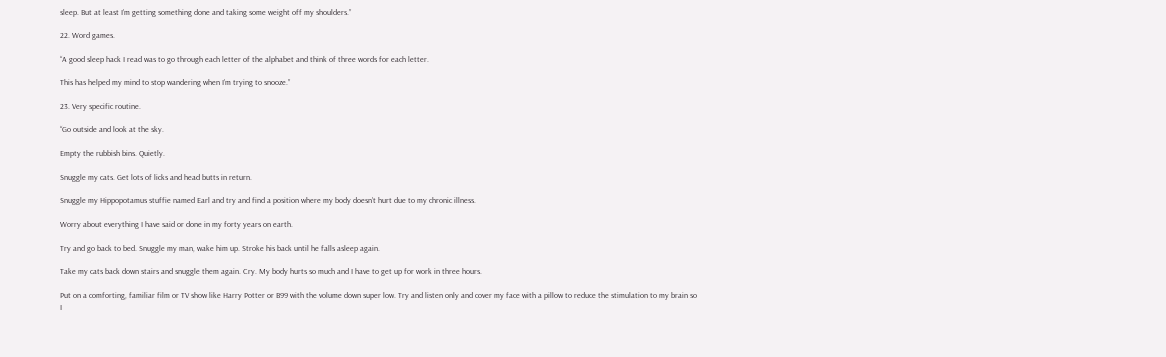sleep. But at least I’m getting something done and taking some weight off my shoulders.”

22. Word games.

“A good sleep hack I read was to go through each letter of the alphabet and think of three words for each letter.

This has helped my mind to stop wandering when I’m trying to snooze.”

23. Very specific routine.

“Go outside and look at the sky.

Empty the rubbish bins. Quietly.

Snuggle my cats. Get lots of licks and head butts in return.

Snuggle my Hippopotamus stuffie named Earl and try and find a position where my body doesn’t hurt due to my chronic illness.

Worry about everything I have said or done in my forty years on earth.

Try and go back to bed. Snuggle my man, wake him up. Stroke his back until he falls asleep again.

Take my cats back down stairs and snuggle them again. Cry. My body hurts so much and I have to get up for work in three hours.

Put on a comforting, familiar film or TV show like Harry Potter or B99 with the volume down super low. Try and listen only and cover my face with a pillow to reduce the stimulation to my brain so I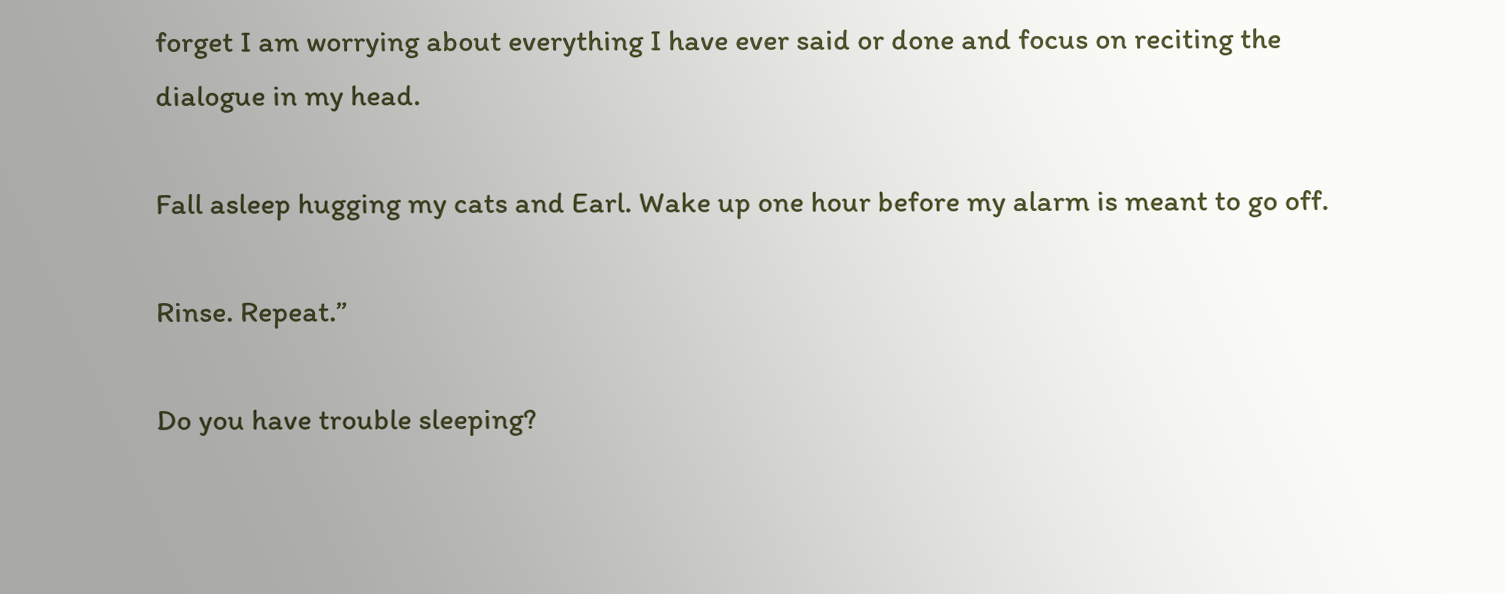forget I am worrying about everything I have ever said or done and focus on reciting the dialogue in my head.

Fall asleep hugging my cats and Earl. Wake up one hour before my alarm is meant to go off.

Rinse. Repeat.”

Do you have trouble sleeping?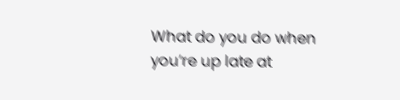What do you do when you’re up late at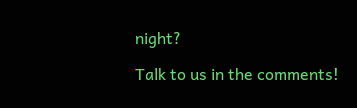night?

Talk to us in the comments!